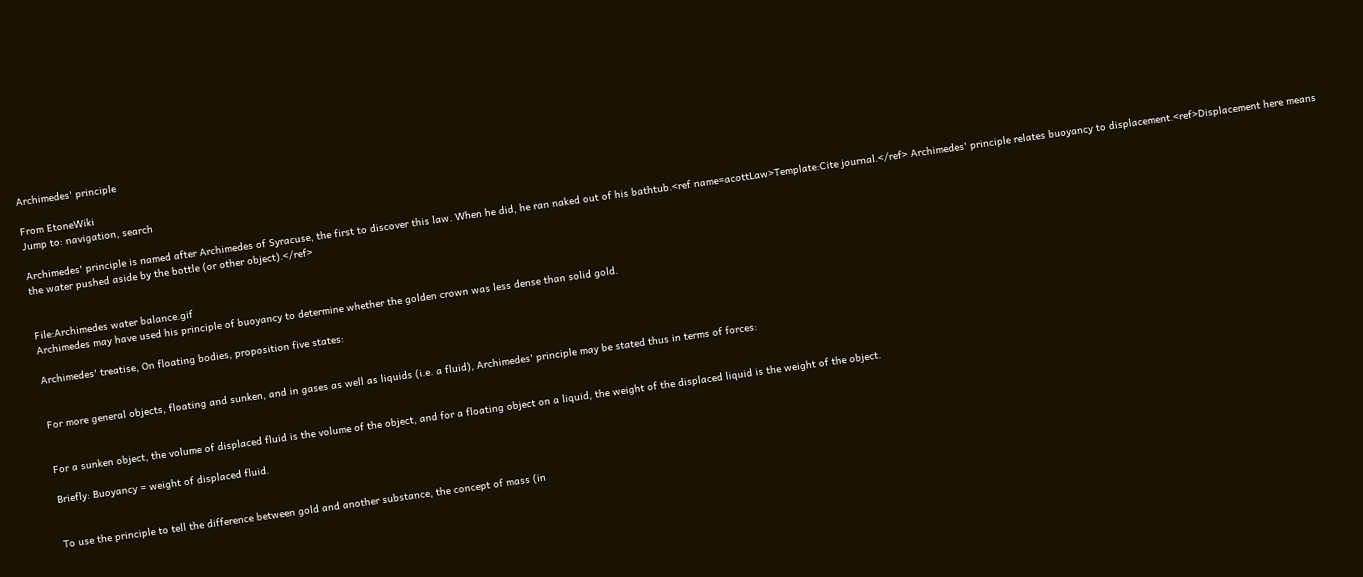Archimedes' principle

From EtoneWiki
Jump to: navigation, search

Archimedes' principle is named after Archimedes of Syracuse, the first to discover this law. When he did, he ran naked out of his bathtub.<ref name=acottLaw>Template:Cite journal.</ref> Archimedes' principle relates buoyancy to displacement.<ref>Displacement here means the water pushed aside by the bottle (or other object).</ref>


File:Archimedes water balance.gif
Archimedes may have used his principle of buoyancy to determine whether the golden crown was less dense than solid gold.

Archimedes' treatise, On floating bodies, proposition five states:


For more general objects, floating and sunken, and in gases as well as liquids (i.e. a fluid), Archimedes' principle may be stated thus in terms of forces:


For a sunken object, the volume of displaced fluid is the volume of the object, and for a floating object on a liquid, the weight of the displaced liquid is the weight of the object.

Briefly: Buoyancy = weight of displaced fluid.


To use the principle to tell the difference between gold and another substance, the concept of mass (in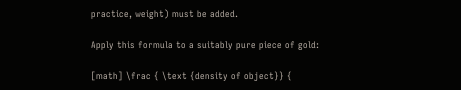practice, weight) must be added.

Apply this formula to a suitably pure piece of gold:

[math] \frac { \text {density of object}} {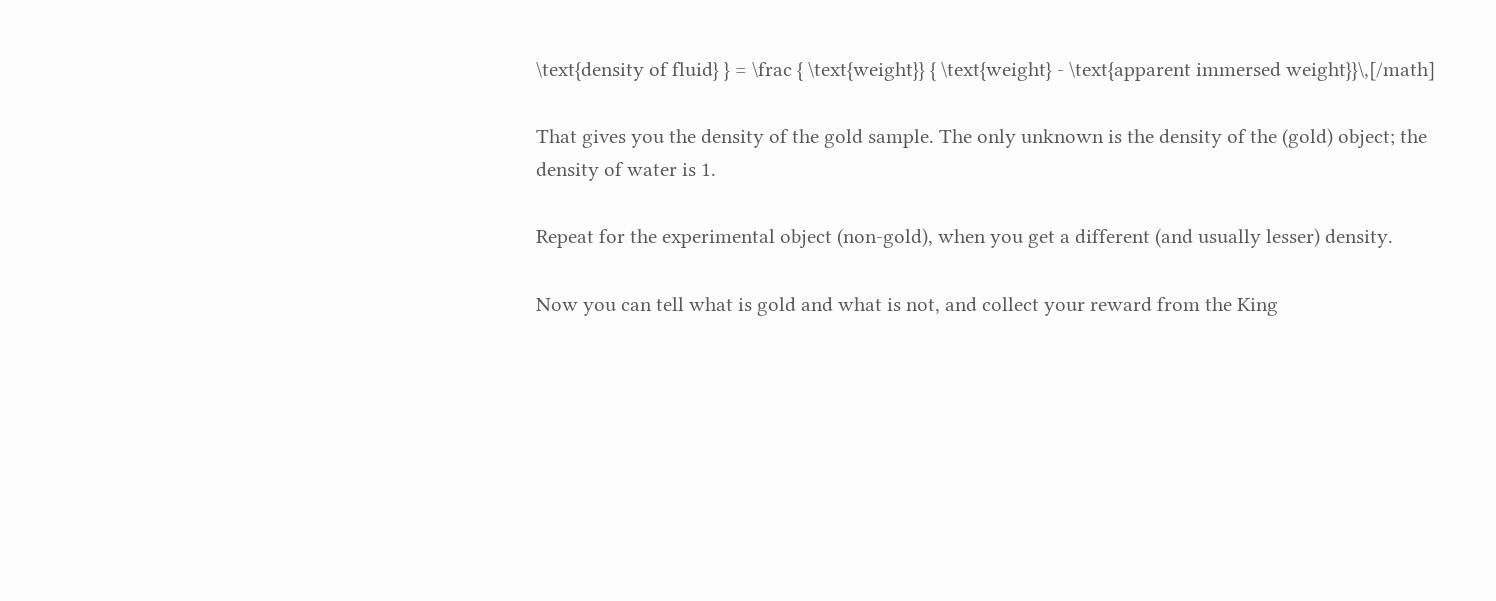\text{density of fluid} } = \frac { \text{weight}} { \text{weight} - \text{apparent immersed weight}}\,[/math]

That gives you the density of the gold sample. The only unknown is the density of the (gold) object; the density of water is 1.

Repeat for the experimental object (non-gold), when you get a different (and usually lesser) density.

Now you can tell what is gold and what is not, and collect your reward from the King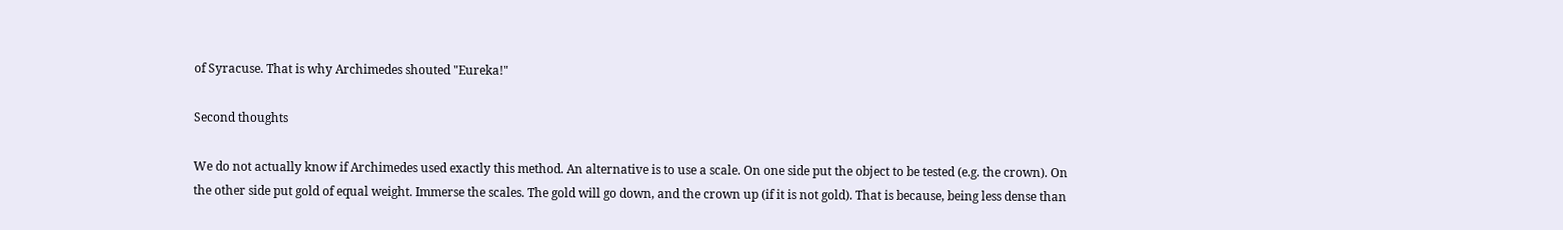of Syracuse. That is why Archimedes shouted "Eureka!"

Second thoughts

We do not actually know if Archimedes used exactly this method. An alternative is to use a scale. On one side put the object to be tested (e.g. the crown). On the other side put gold of equal weight. Immerse the scales. The gold will go down, and the crown up (if it is not gold). That is because, being less dense than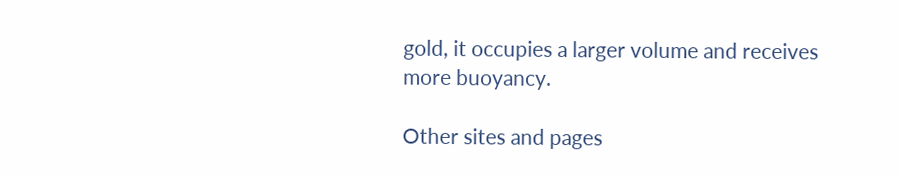gold, it occupies a larger volume and receives more buoyancy.

Other sites and pages